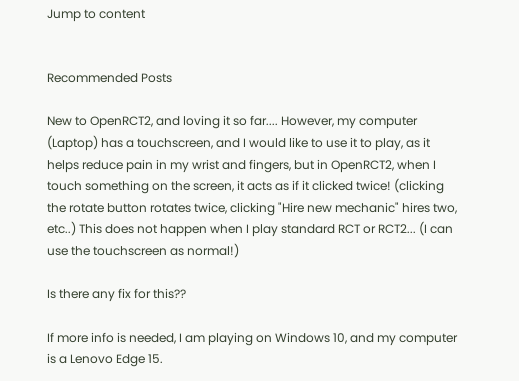Jump to content


Recommended Posts

New to OpenRCT2, and loving it so far.... However, my computer (Laptop) has a touchscreen, and I would like to use it to play, as it helps reduce pain in my wrist and fingers, but in OpenRCT2, when I touch something on the screen, it acts as if it clicked twice! (clicking the rotate button rotates twice, clicking "Hire new mechanic" hires two, etc..) This does not happen when I play standard RCT or RCT2... (I can use the touchscreen as normal!)

Is there any fix for this??

If more info is needed, I am playing on Windows 10, and my computer is a Lenovo Edge 15.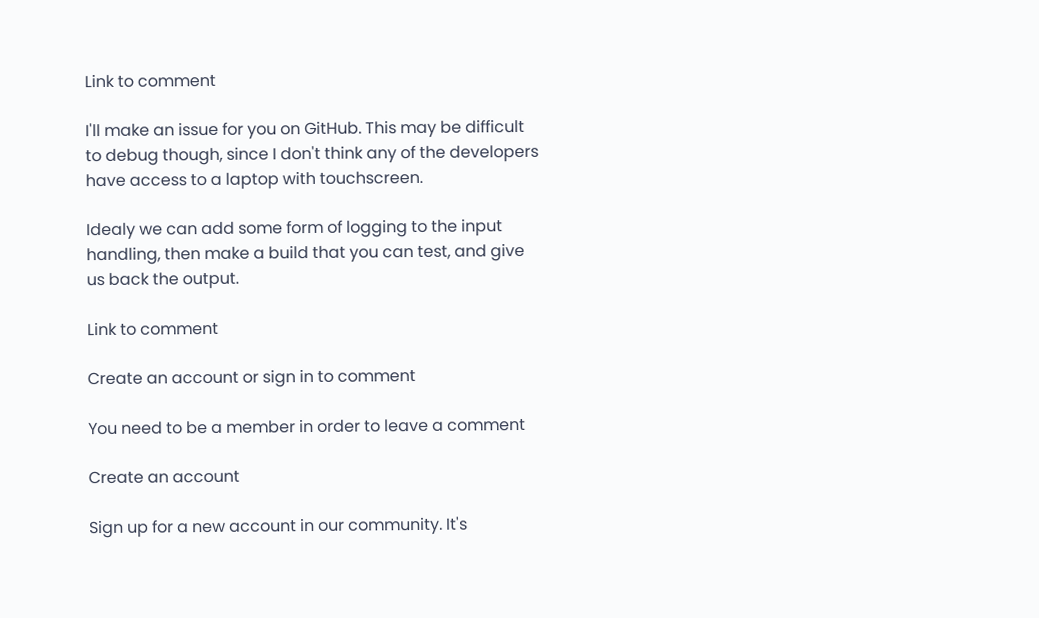Link to comment

I'll make an issue for you on GitHub. This may be difficult to debug though, since I don't think any of the developers have access to a laptop with touchscreen.

Idealy we can add some form of logging to the input handling, then make a build that you can test, and give us back the output.

Link to comment

Create an account or sign in to comment

You need to be a member in order to leave a comment

Create an account

Sign up for a new account in our community. It's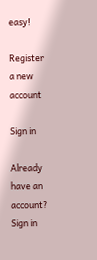easy!

Register a new account

Sign in

Already have an account? Sign in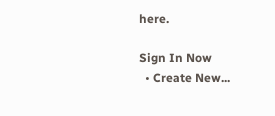here.

Sign In Now
  • Create New...